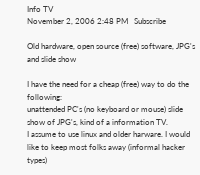Info TV
November 2, 2006 2:48 PM   Subscribe

Old hardware, open source (free) software, JPG's and slide show

I have the need for a cheap (free) way to do the following:
unattended PC's (no keyboard or mouse) slide show of JPG's, kind of a information TV.
I assume to use linux and older harware. I would like to keep most folks away (informal hacker types)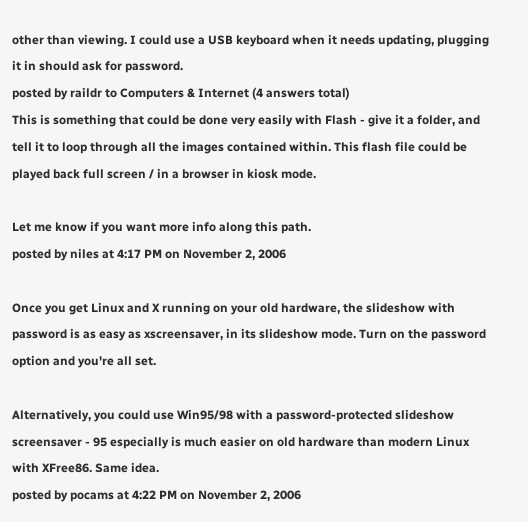other than viewing. I could use a USB keyboard when it needs updating, plugging it in should ask for password.
posted by raildr to Computers & Internet (4 answers total)
This is something that could be done very easily with Flash - give it a folder, and tell it to loop through all the images contained within. This flash file could be played back full screen / in a browser in kiosk mode.

Let me know if you want more info along this path.
posted by niles at 4:17 PM on November 2, 2006

Once you get Linux and X running on your old hardware, the slideshow with password is as easy as xscreensaver, in its slideshow mode. Turn on the password option and you're all set.

Alternatively, you could use Win95/98 with a password-protected slideshow screensaver - 95 especially is much easier on old hardware than modern Linux with XFree86. Same idea.
posted by pocams at 4:22 PM on November 2, 2006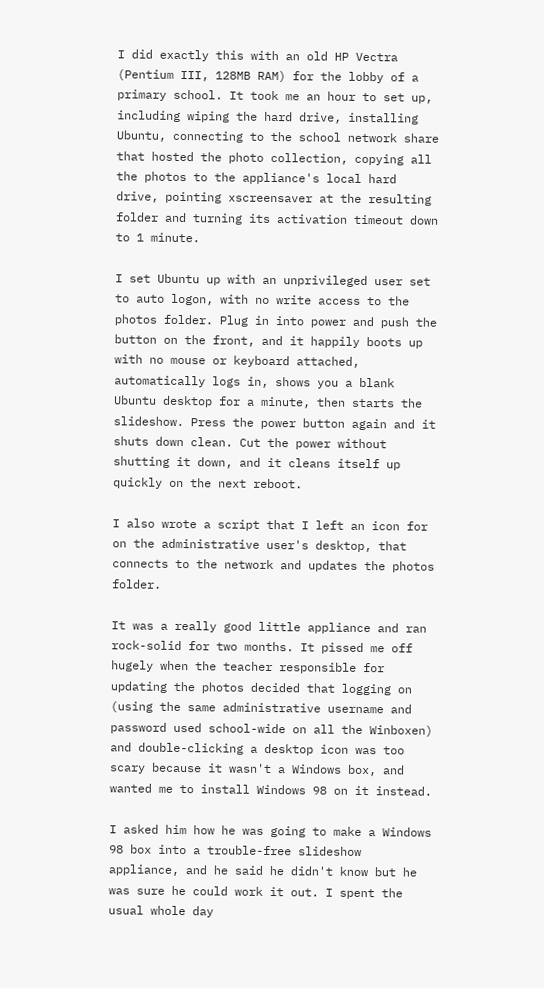I did exactly this with an old HP Vectra (Pentium III, 128MB RAM) for the lobby of a primary school. It took me an hour to set up, including wiping the hard drive, installing Ubuntu, connecting to the school network share that hosted the photo collection, copying all the photos to the appliance's local hard drive, pointing xscreensaver at the resulting folder and turning its activation timeout down to 1 minute.

I set Ubuntu up with an unprivileged user set to auto logon, with no write access to the photos folder. Plug in into power and push the button on the front, and it happily boots up with no mouse or keyboard attached, automatically logs in, shows you a blank Ubuntu desktop for a minute, then starts the slideshow. Press the power button again and it shuts down clean. Cut the power without shutting it down, and it cleans itself up quickly on the next reboot.

I also wrote a script that I left an icon for on the administrative user's desktop, that connects to the network and updates the photos folder.

It was a really good little appliance and ran rock-solid for two months. It pissed me off hugely when the teacher responsible for updating the photos decided that logging on (using the same administrative username and password used school-wide on all the Winboxen) and double-clicking a desktop icon was too scary because it wasn't a Windows box, and wanted me to install Windows 98 on it instead.

I asked him how he was going to make a Windows 98 box into a trouble-free slideshow appliance, and he said he didn't know but he was sure he could work it out. I spent the usual whole day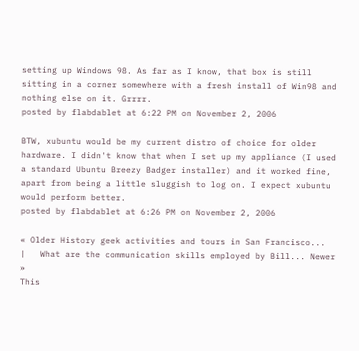setting up Windows 98. As far as I know, that box is still sitting in a corner somewhere with a fresh install of Win98 and nothing else on it. Grrrr.
posted by flabdablet at 6:22 PM on November 2, 2006

BTW, xubuntu would be my current distro of choice for older hardware. I didn't know that when I set up my appliance (I used a standard Ubuntu Breezy Badger installer) and it worked fine, apart from being a little sluggish to log on. I expect xubuntu would perform better.
posted by flabdablet at 6:26 PM on November 2, 2006

« Older History geek activities and tours in San Francisco...   |   What are the communication skills employed by Bill... Newer »
This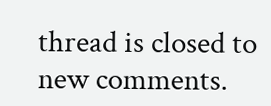thread is closed to new comments.